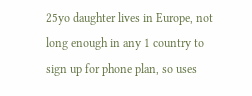25yo daughter lives in Europe, not long enough in any 1 country to sign up for phone plan, so uses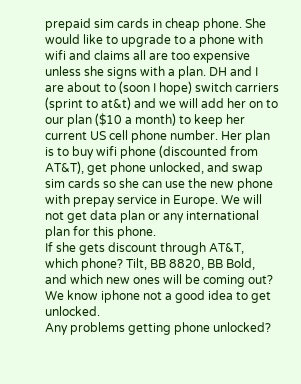prepaid sim cards in cheap phone. She would like to upgrade to a phone with wifi and claims all are too expensive unless she signs with a plan. DH and I are about to (soon I hope) switch carriers (sprint to at&t) and we will add her on to our plan ($10 a month) to keep her current US cell phone number. Her plan is to buy wifi phone (discounted from AT&T), get phone unlocked, and swap sim cards so she can use the new phone with prepay service in Europe. We will not get data plan or any international plan for this phone.
If she gets discount through AT&T, which phone? Tilt, BB 8820, BB Bold, and which new ones will be coming out? We know iphone not a good idea to get unlocked.
Any problems getting phone unlocked?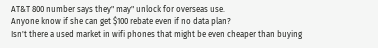AT&T 800 number says they" may" unlock for overseas use.
Anyone know if she can get $100 rebate even if no data plan?
Isn't there a used market in wifi phones that might be even cheaper than buying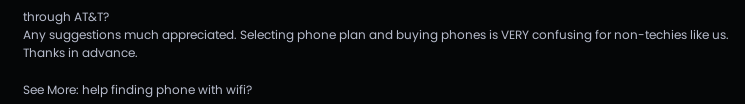through AT&T?
Any suggestions much appreciated. Selecting phone plan and buying phones is VERY confusing for non-techies like us. Thanks in advance.

See More: help finding phone with wifi?